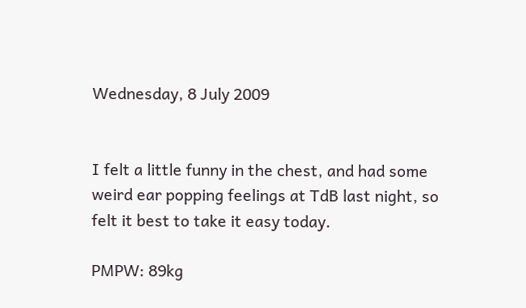Wednesday, 8 July 2009


I felt a little funny in the chest, and had some weird ear popping feelings at TdB last night, so felt it best to take it easy today.

PMPW: 89kg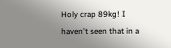Holy crap 89kg! I haven't seen that in a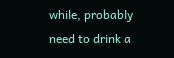while, probably need to drink a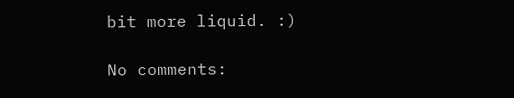bit more liquid. :)

No comments: